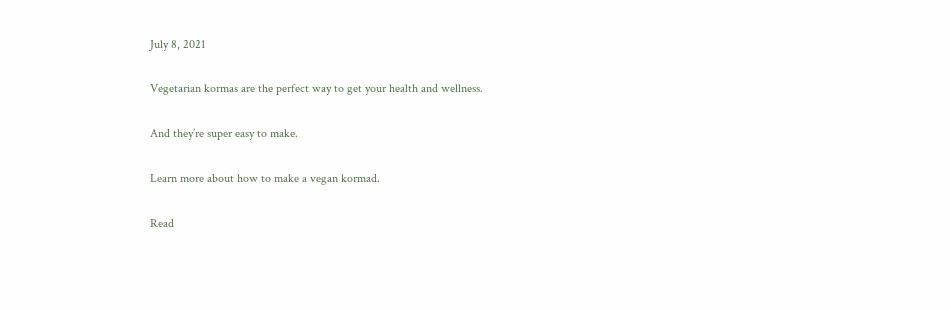July 8, 2021

Vegetarian kormas are the perfect way to get your health and wellness.

And they’re super easy to make.

Learn more about how to make a vegan kormad.

Read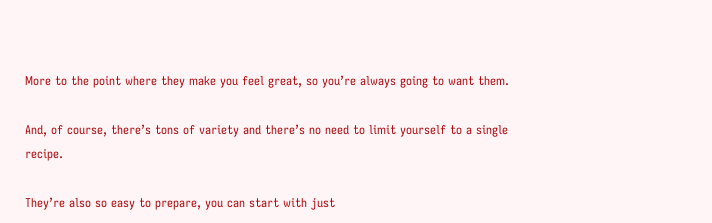More to the point where they make you feel great, so you’re always going to want them.

And, of course, there’s tons of variety and there’s no need to limit yourself to a single recipe.

They’re also so easy to prepare, you can start with just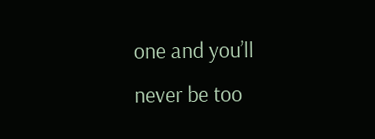one and you’ll never be too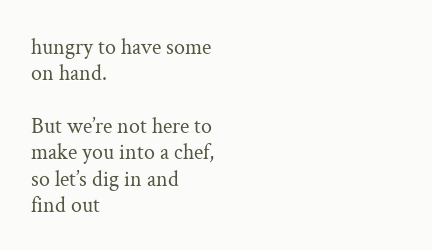hungry to have some on hand.

But we’re not here to make you into a chef, so let’s dig in and find out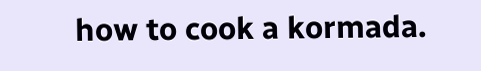how to cook a kormada.